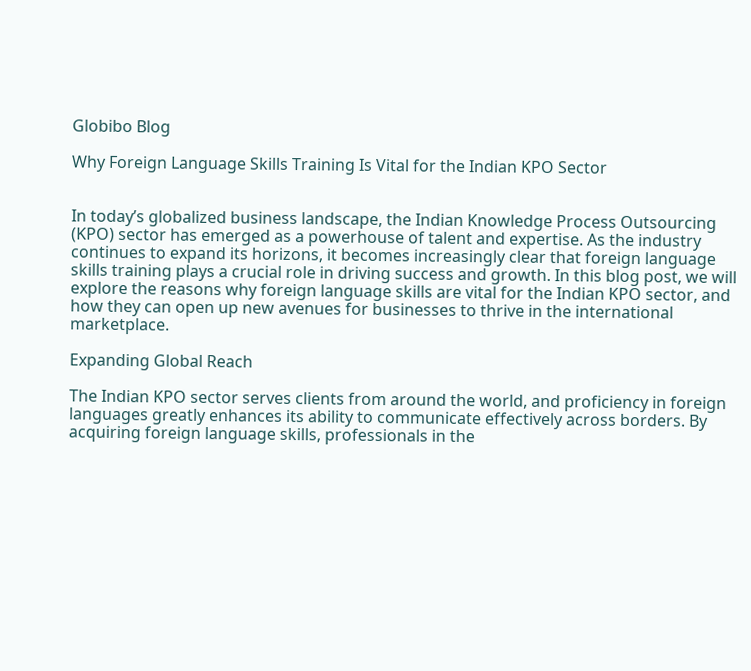Globibo Blog

Why Foreign Language Skills Training Is Vital for the Indian KPO Sector


In today’s globalized business landscape, the Indian Knowledge Process Outsourcing (KPO) sector has emerged as a powerhouse of talent and expertise. As the industry continues to expand its horizons, it becomes increasingly clear that foreign language skills training plays a crucial role in driving success and growth. In this blog post, we will explore the reasons why foreign language skills are vital for the Indian KPO sector, and how they can open up new avenues for businesses to thrive in the international marketplace.

Expanding Global Reach

The Indian KPO sector serves clients from around the world, and proficiency in foreign languages greatly enhances its ability to communicate effectively across borders. By acquiring foreign language skills, professionals in the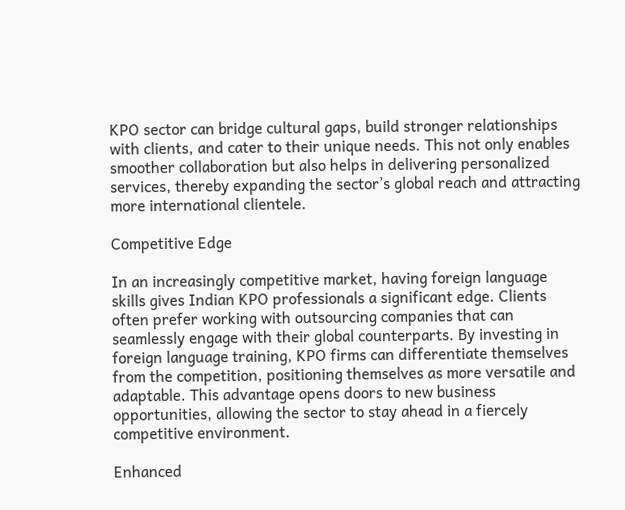KPO sector can bridge cultural gaps, build stronger relationships with clients, and cater to their unique needs. This not only enables smoother collaboration but also helps in delivering personalized services, thereby expanding the sector’s global reach and attracting more international clientele.

Competitive Edge

In an increasingly competitive market, having foreign language skills gives Indian KPO professionals a significant edge. Clients often prefer working with outsourcing companies that can seamlessly engage with their global counterparts. By investing in foreign language training, KPO firms can differentiate themselves from the competition, positioning themselves as more versatile and adaptable. This advantage opens doors to new business opportunities, allowing the sector to stay ahead in a fiercely competitive environment.

Enhanced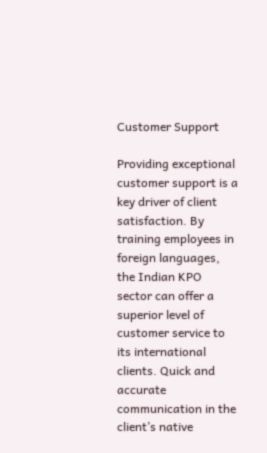Customer Support

Providing exceptional customer support is a key driver of client satisfaction. By training employees in foreign languages, the Indian KPO sector can offer a superior level of customer service to its international clients. Quick and accurate communication in the client’s native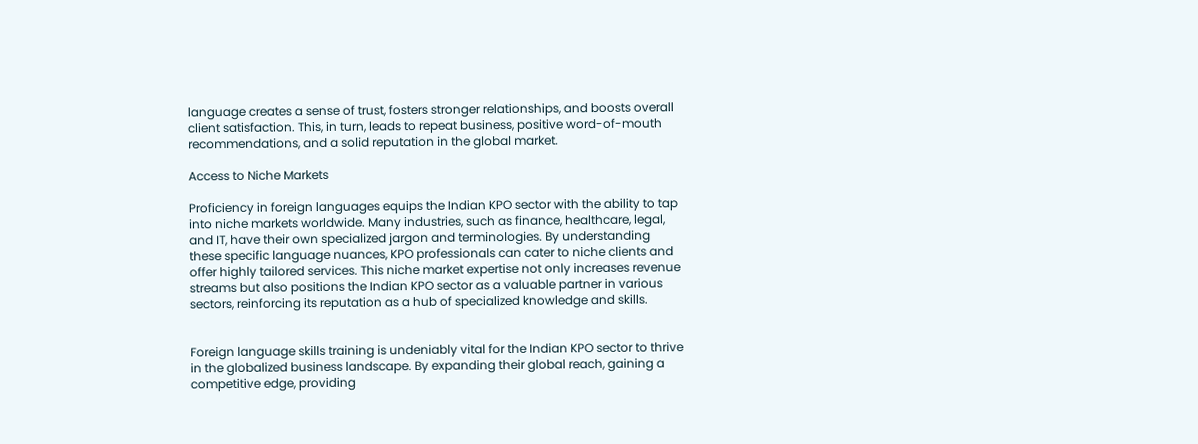language creates a sense of trust, fosters stronger relationships, and boosts overall client satisfaction. This, in turn, leads to repeat business, positive word-of-mouth recommendations, and a solid reputation in the global market.

Access to Niche Markets

Proficiency in foreign languages equips the Indian KPO sector with the ability to tap into niche markets worldwide. Many industries, such as finance, healthcare, legal, and IT, have their own specialized jargon and terminologies. By understanding these specific language nuances, KPO professionals can cater to niche clients and offer highly tailored services. This niche market expertise not only increases revenue streams but also positions the Indian KPO sector as a valuable partner in various sectors, reinforcing its reputation as a hub of specialized knowledge and skills.


Foreign language skills training is undeniably vital for the Indian KPO sector to thrive in the globalized business landscape. By expanding their global reach, gaining a competitive edge, providing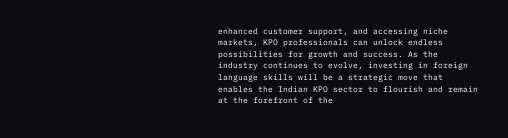enhanced customer support, and accessing niche markets, KPO professionals can unlock endless possibilities for growth and success. As the industry continues to evolve, investing in foreign language skills will be a strategic move that enables the Indian KPO sector to flourish and remain at the forefront of the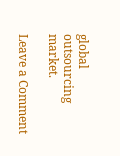global outsourcing market.

Leave a Comment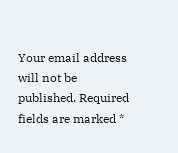Your email address will not be published. Required fields are marked *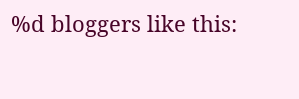%d bloggers like this: